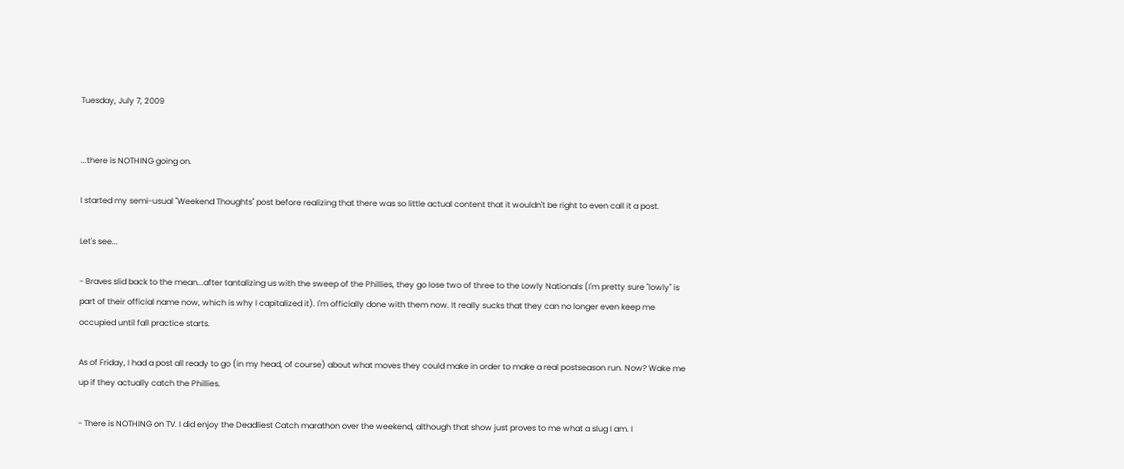Tuesday, July 7, 2009


...there is NOTHING going on.

I started my semi-usual "Weekend Thoughts" post before realizing that there was so little actual content that it wouldn't be right to even call it a post.

Let's see...

- Braves slid back to the mean...after tantalizing us with the sweep of the Phillies, they go lose two of three to the Lowly Nationals (I'm pretty sure "lowly" is part of their official name now, which is why I capitalized it). I'm officially done with them now. It really sucks that they can no longer even keep me occupied until fall practice starts.

As of Friday, I had a post all ready to go (in my head, of course) about what moves they could make in order to make a real postseason run. Now? Wake me up if they actually catch the Phillies.

- There is NOTHING on TV. I did enjoy the Deadliest Catch marathon over the weekend, although that show just proves to me what a slug I am. I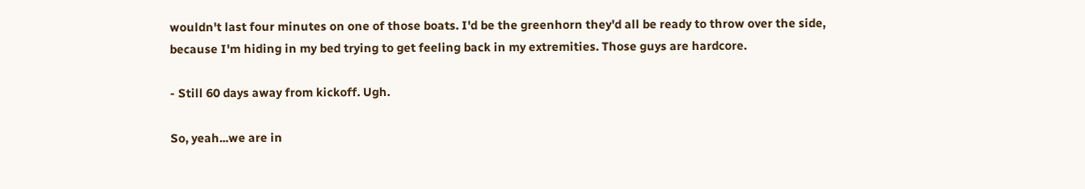wouldn't last four minutes on one of those boats. I'd be the greenhorn they'd all be ready to throw over the side, because I'm hiding in my bed trying to get feeling back in my extremities. Those guys are hardcore.

- Still 60 days away from kickoff. Ugh.

So, yeah...we are in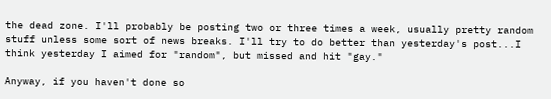the dead zone. I'll probably be posting two or three times a week, usually pretty random stuff unless some sort of news breaks. I'll try to do better than yesterday's post...I think yesterday I aimed for "random", but missed and hit "gay."

Anyway, if you haven't done so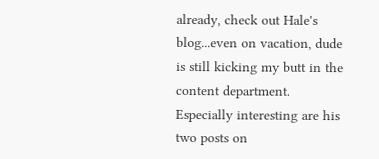already, check out Hale's blog...even on vacation, dude is still kicking my butt in the content department. Especially interesting are his two posts on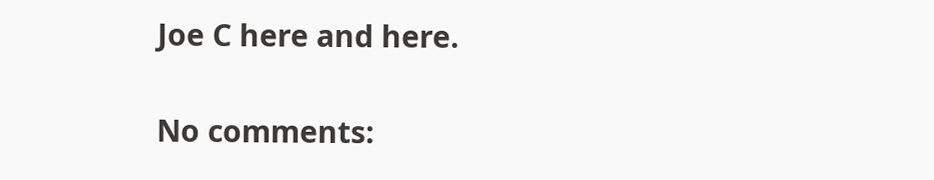Joe C here and here.

No comments: